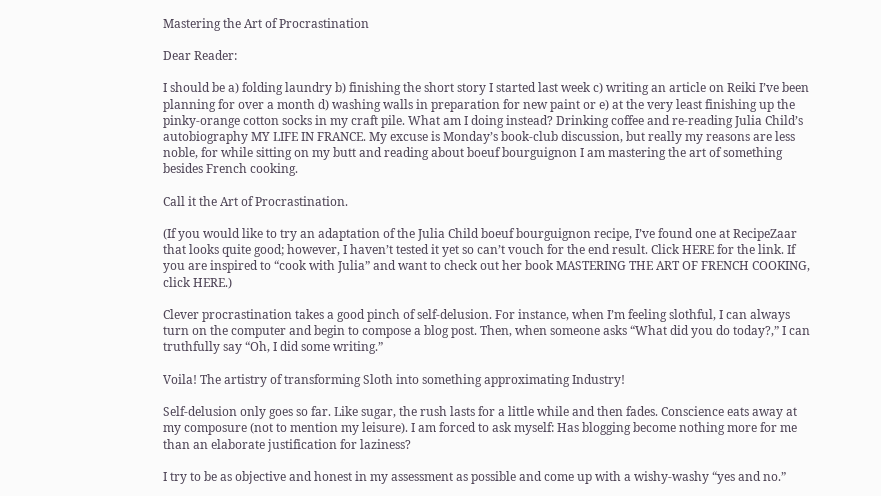Mastering the Art of Procrastination

Dear Reader:

I should be a) folding laundry b) finishing the short story I started last week c) writing an article on Reiki I’ve been planning for over a month d) washing walls in preparation for new paint or e) at the very least finishing up the pinky-orange cotton socks in my craft pile. What am I doing instead? Drinking coffee and re-reading Julia Child’s autobiography MY LIFE IN FRANCE. My excuse is Monday’s book-club discussion, but really my reasons are less noble, for while sitting on my butt and reading about boeuf bourguignon I am mastering the art of something besides French cooking.

Call it the Art of Procrastination.

(If you would like to try an adaptation of the Julia Child boeuf bourguignon recipe, I’ve found one at RecipeZaar that looks quite good; however, I haven’t tested it yet so can’t vouch for the end result. Click HERE for the link. If you are inspired to “cook with Julia” and want to check out her book MASTERING THE ART OF FRENCH COOKING, click HERE.)

Clever procrastination takes a good pinch of self-delusion. For instance, when I’m feeling slothful, I can always turn on the computer and begin to compose a blog post. Then, when someone asks “What did you do today?,” I can truthfully say “Oh, I did some writing.”

Voila! The artistry of transforming Sloth into something approximating Industry!

Self-delusion only goes so far. Like sugar, the rush lasts for a little while and then fades. Conscience eats away at my composure (not to mention my leisure). I am forced to ask myself: Has blogging become nothing more for me than an elaborate justification for laziness?

I try to be as objective and honest in my assessment as possible and come up with a wishy-washy “yes and no.”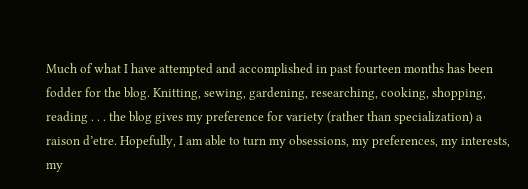Much of what I have attempted and accomplished in past fourteen months has been fodder for the blog. Knitting, sewing, gardening, researching, cooking, shopping, reading . . . the blog gives my preference for variety (rather than specialization) a raison d’etre. Hopefully, I am able to turn my obsessions, my preferences, my interests, my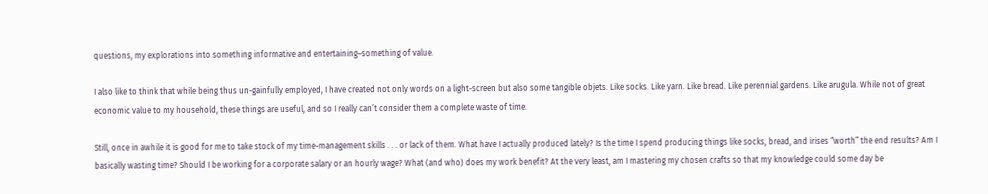questions, my explorations into something informative and entertaining–something of value.

I also like to think that while being thus un-gainfully employed, I have created not only words on a light-screen but also some tangible objets. Like socks. Like yarn. Like bread. Like perennial gardens. Like arugula. While not of great economic value to my household, these things are useful, and so I really can’t consider them a complete waste of time.

Still, once in awhile it is good for me to take stock of my time-management skills . . . or lack of them. What have I actually produced lately? Is the time I spend producing things like socks, bread, and irises “worth” the end results? Am I basically wasting time? Should I be working for a corporate salary or an hourly wage? What (and who) does my work benefit? At the very least, am I mastering my chosen crafts so that my knowledge could some day be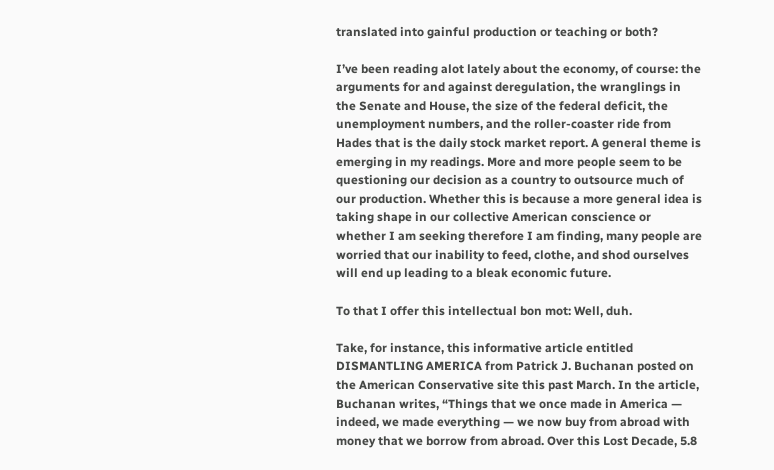translated into gainful production or teaching or both?

I’ve been reading alot lately about the economy, of course: the arguments for and against deregulation, the wranglings in the Senate and House, the size of the federal deficit, the unemployment numbers, and the roller-coaster ride from Hades that is the daily stock market report. A general theme is emerging in my readings. More and more people seem to be questioning our decision as a country to outsource much of our production. Whether this is because a more general idea is taking shape in our collective American conscience or whether I am seeking therefore I am finding, many people are worried that our inability to feed, clothe, and shod ourselves will end up leading to a bleak economic future.

To that I offer this intellectual bon mot: Well, duh.

Take, for instance, this informative article entitled DISMANTLING AMERICA from Patrick J. Buchanan posted on the American Conservative site this past March. In the article, Buchanan writes, “Things that we once made in America — indeed, we made everything — we now buy from abroad with money that we borrow from abroad. Over this Lost Decade, 5.8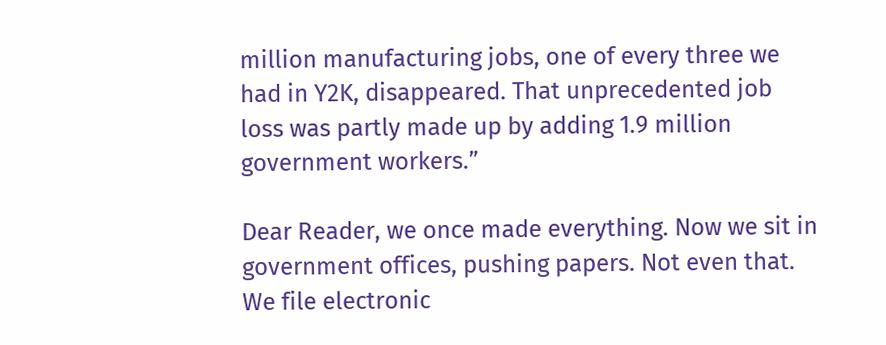million manufacturing jobs, one of every three we had in Y2K, disappeared. That unprecedented job loss was partly made up by adding 1.9 million government workers.”

Dear Reader, we once made everything. Now we sit in government offices, pushing papers. Not even that. We file electronic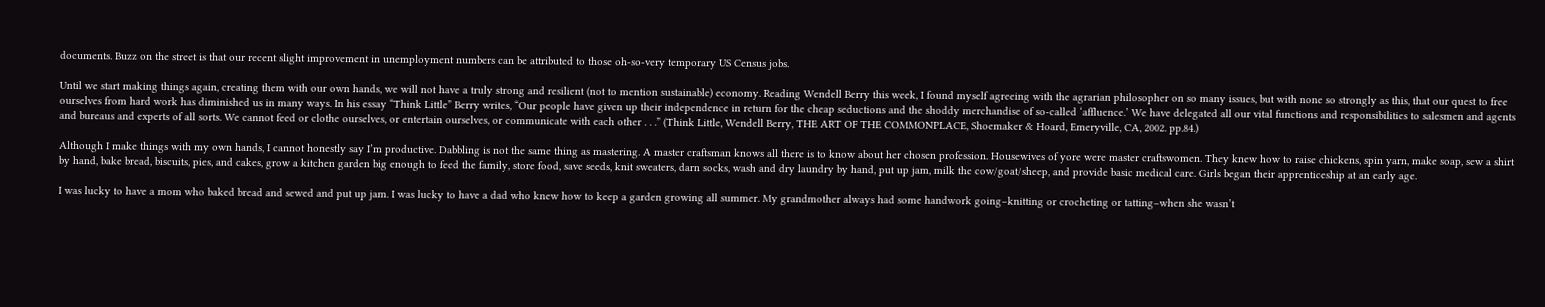documents. Buzz on the street is that our recent slight improvement in unemployment numbers can be attributed to those oh-so-very temporary US Census jobs.

Until we start making things again, creating them with our own hands, we will not have a truly strong and resilient (not to mention sustainable) economy. Reading Wendell Berry this week, I found myself agreeing with the agrarian philosopher on so many issues, but with none so strongly as this, that our quest to free ourselves from hard work has diminished us in many ways. In his essay “Think Little” Berry writes, “Our people have given up their independence in return for the cheap seductions and the shoddy merchandise of so-called ‘affluence.’ We have delegated all our vital functions and responsibilities to salesmen and agents and bureaus and experts of all sorts. We cannot feed or clothe ourselves, or entertain ourselves, or communicate with each other . . .” (Think Little, Wendell Berry, THE ART OF THE COMMONPLACE, Shoemaker & Hoard, Emeryville, CA, 2002. pp.84.)

Although I make things with my own hands, I cannot honestly say I’m productive. Dabbling is not the same thing as mastering. A master craftsman knows all there is to know about her chosen profession. Housewives of yore were master craftswomen. They knew how to raise chickens, spin yarn, make soap, sew a shirt by hand, bake bread, biscuits, pies, and cakes, grow a kitchen garden big enough to feed the family, store food, save seeds, knit sweaters, darn socks, wash and dry laundry by hand, put up jam, milk the cow/goat/sheep, and provide basic medical care. Girls began their apprenticeship at an early age.

I was lucky to have a mom who baked bread and sewed and put up jam. I was lucky to have a dad who knew how to keep a garden growing all summer. My grandmother always had some handwork going–knitting or crocheting or tatting–when she wasn’t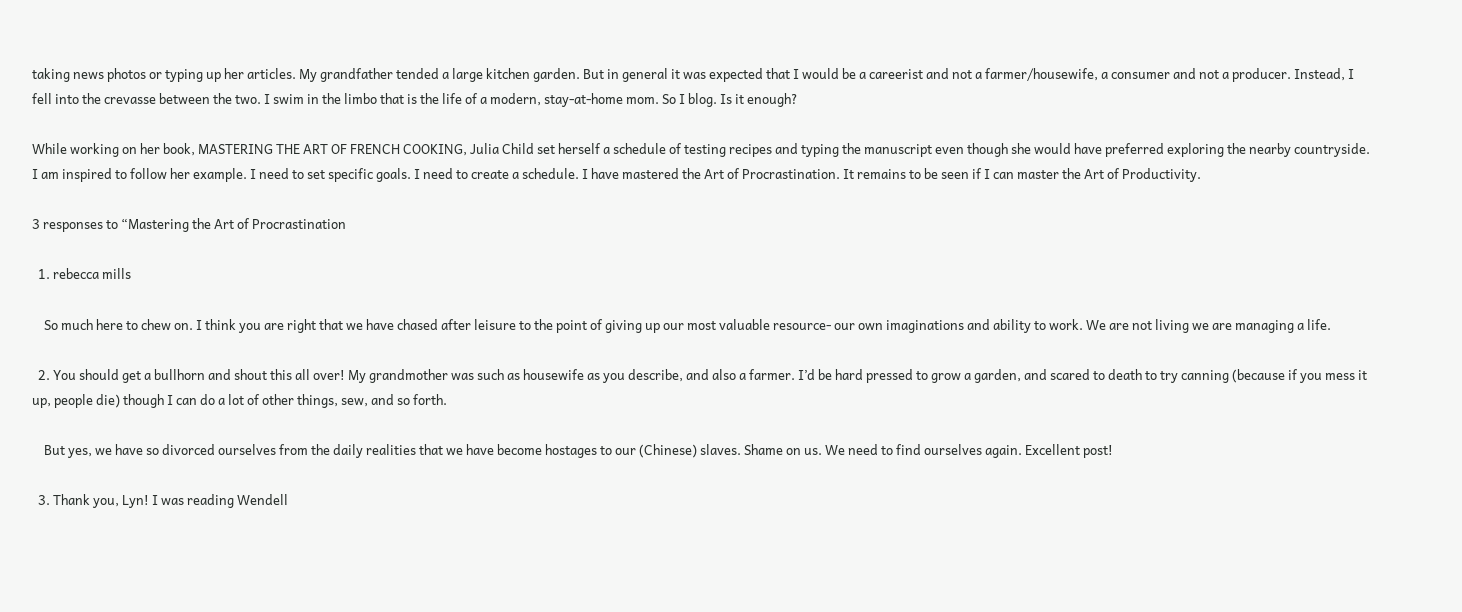taking news photos or typing up her articles. My grandfather tended a large kitchen garden. But in general it was expected that I would be a careerist and not a farmer/housewife, a consumer and not a producer. Instead, I fell into the crevasse between the two. I swim in the limbo that is the life of a modern, stay-at-home mom. So I blog. Is it enough?

While working on her book, MASTERING THE ART OF FRENCH COOKING, Julia Child set herself a schedule of testing recipes and typing the manuscript even though she would have preferred exploring the nearby countryside. I am inspired to follow her example. I need to set specific goals. I need to create a schedule. I have mastered the Art of Procrastination. It remains to be seen if I can master the Art of Productivity.

3 responses to “Mastering the Art of Procrastination

  1. rebecca mills

    So much here to chew on. I think you are right that we have chased after leisure to the point of giving up our most valuable resource- our own imaginations and ability to work. We are not living we are managing a life.

  2. You should get a bullhorn and shout this all over! My grandmother was such as housewife as you describe, and also a farmer. I’d be hard pressed to grow a garden, and scared to death to try canning (because if you mess it up, people die) though I can do a lot of other things, sew, and so forth.

    But yes, we have so divorced ourselves from the daily realities that we have become hostages to our (Chinese) slaves. Shame on us. We need to find ourselves again. Excellent post!

  3. Thank you, Lyn! I was reading Wendell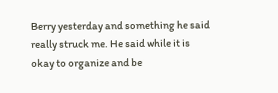Berry yesterday and something he said really struck me. He said while it is okay to organize and be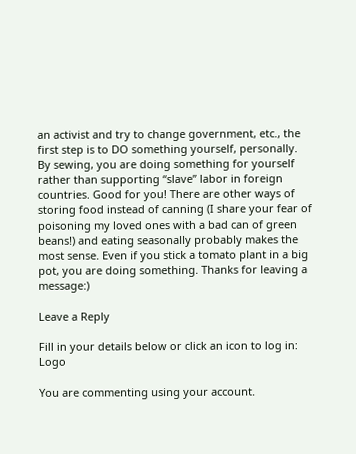an activist and try to change government, etc., the first step is to DO something yourself, personally. By sewing, you are doing something for yourself rather than supporting “slave” labor in foreign countries. Good for you! There are other ways of storing food instead of canning (I share your fear of poisoning my loved ones with a bad can of green beans!) and eating seasonally probably makes the most sense. Even if you stick a tomato plant in a big pot, you are doing something. Thanks for leaving a message:)

Leave a Reply

Fill in your details below or click an icon to log in: Logo

You are commenting using your account.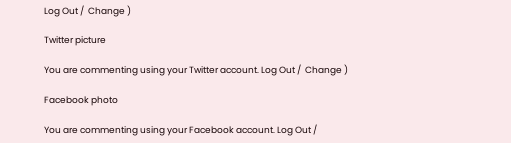Log Out /  Change )

Twitter picture

You are commenting using your Twitter account. Log Out /  Change )

Facebook photo

You are commenting using your Facebook account. Log Out /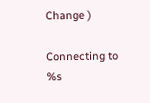Change )

Connecting to %s